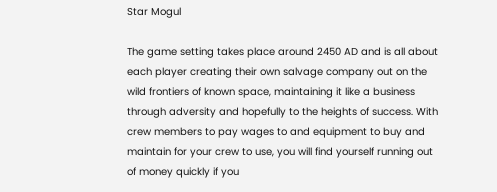Star Mogul

The game setting takes place around 2450 AD and is all about each player creating their own salvage company out on the wild frontiers of known space, maintaining it like a business through adversity and hopefully to the heights of success. With crew members to pay wages to and equipment to buy and maintain for your crew to use, you will find yourself running out of money quickly if you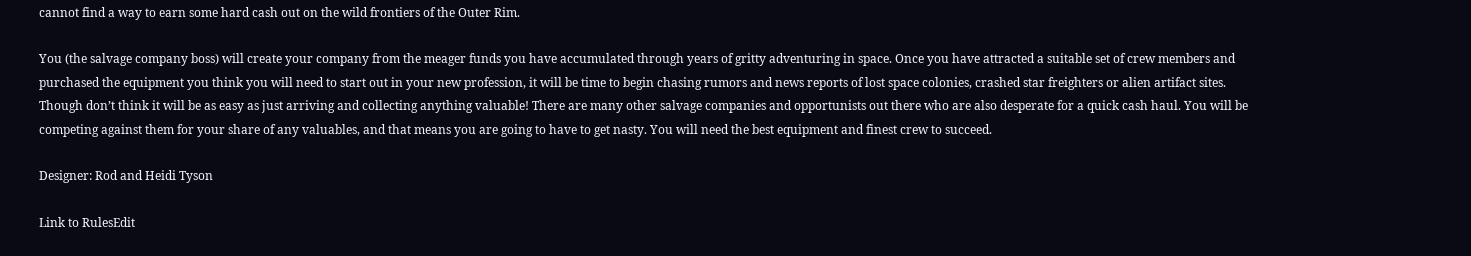cannot find a way to earn some hard cash out on the wild frontiers of the Outer Rim.

You (the salvage company boss) will create your company from the meager funds you have accumulated through years of gritty adventuring in space. Once you have attracted a suitable set of crew members and purchased the equipment you think you will need to start out in your new profession, it will be time to begin chasing rumors and news reports of lost space colonies, crashed star freighters or alien artifact sites. Though don’t think it will be as easy as just arriving and collecting anything valuable! There are many other salvage companies and opportunists out there who are also desperate for a quick cash haul. You will be competing against them for your share of any valuables, and that means you are going to have to get nasty. You will need the best equipment and finest crew to succeed.

Designer: Rod and Heidi Tyson

Link to RulesEdit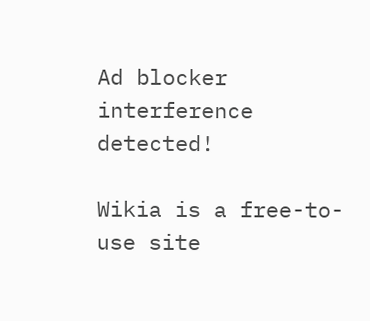Ad blocker interference detected!

Wikia is a free-to-use site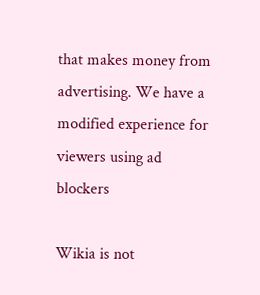that makes money from advertising. We have a modified experience for viewers using ad blockers

Wikia is not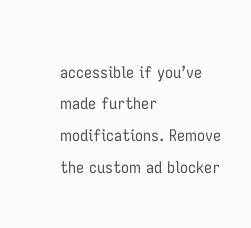accessible if you’ve made further modifications. Remove the custom ad blocker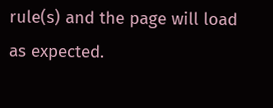rule(s) and the page will load as expected.